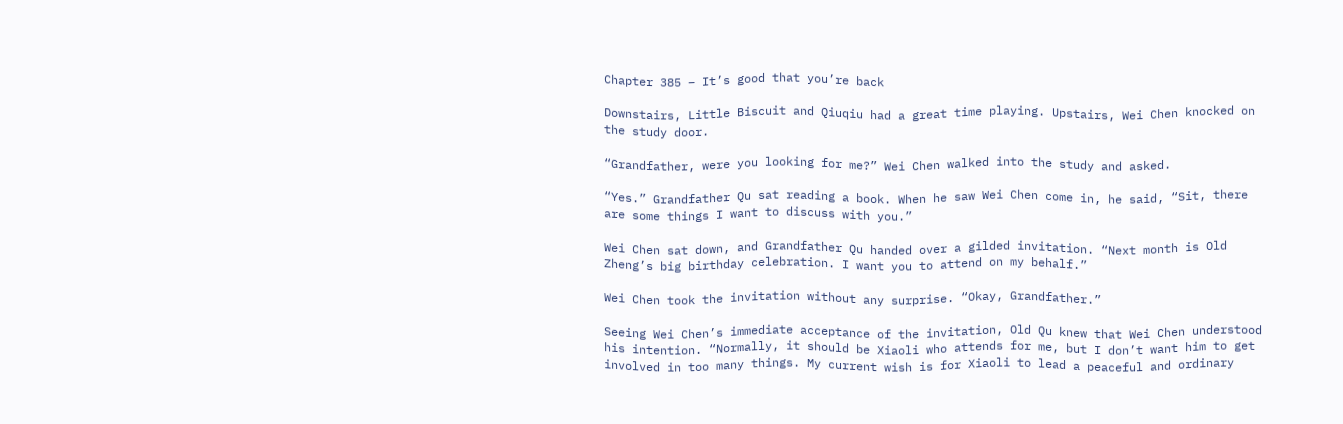Chapter 385 – It’s good that you’re back

Downstairs, Little Biscuit and Qiuqiu had a great time playing. Upstairs, Wei Chen knocked on the study door.

“Grandfather, were you looking for me?” Wei Chen walked into the study and asked.

“Yes.” Grandfather Qu sat reading a book. When he saw Wei Chen come in, he said, “Sit, there are some things I want to discuss with you.”

Wei Chen sat down, and Grandfather Qu handed over a gilded invitation. “Next month is Old Zheng’s big birthday celebration. I want you to attend on my behalf.”

Wei Chen took the invitation without any surprise. “Okay, Grandfather.”

Seeing Wei Chen’s immediate acceptance of the invitation, Old Qu knew that Wei Chen understood his intention. “Normally, it should be Xiaoli who attends for me, but I don’t want him to get involved in too many things. My current wish is for Xiaoli to lead a peaceful and ordinary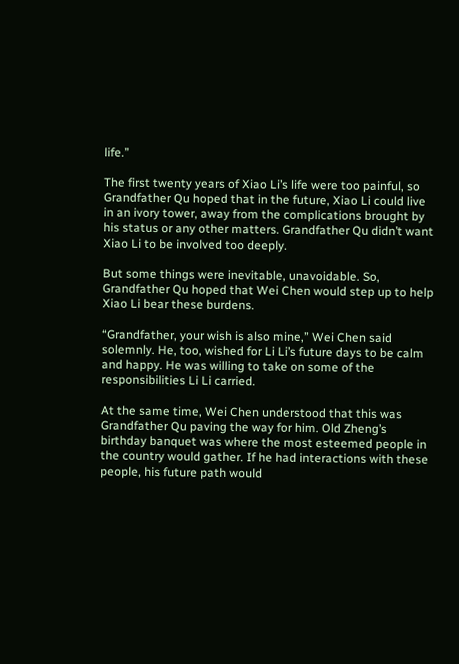life.”

The first twenty years of Xiao Li’s life were too painful, so Grandfather Qu hoped that in the future, Xiao Li could live in an ivory tower, away from the complications brought by his status or any other matters. Grandfather Qu didn’t want Xiao Li to be involved too deeply.

But some things were inevitable, unavoidable. So, Grandfather Qu hoped that Wei Chen would step up to help Xiao Li bear these burdens.

“Grandfather, your wish is also mine,” Wei Chen said solemnly. He, too, wished for Li Li’s future days to be calm and happy. He was willing to take on some of the responsibilities Li Li carried.

At the same time, Wei Chen understood that this was Grandfather Qu paving the way for him. Old Zheng’s birthday banquet was where the most esteemed people in the country would gather. If he had interactions with these people, his future path would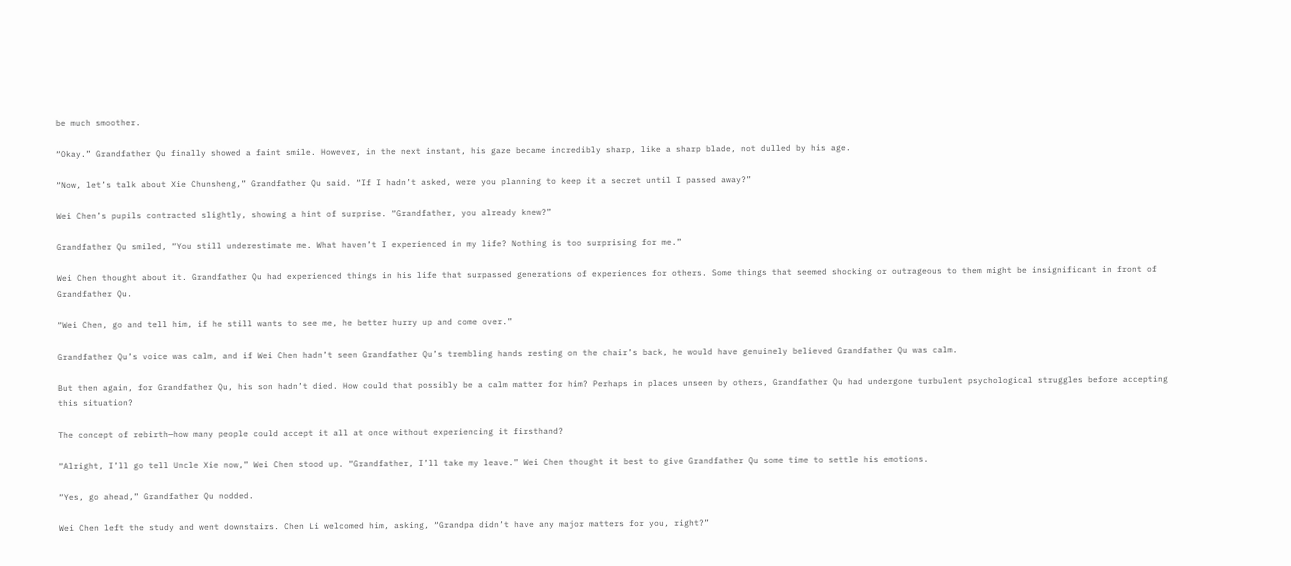be much smoother.

“Okay.” Grandfather Qu finally showed a faint smile. However, in the next instant, his gaze became incredibly sharp, like a sharp blade, not dulled by his age.

“Now, let’s talk about Xie Chunsheng,” Grandfather Qu said. “If I hadn’t asked, were you planning to keep it a secret until I passed away?”

Wei Chen’s pupils contracted slightly, showing a hint of surprise. “Grandfather, you already knew?”

Grandfather Qu smiled, “You still underestimate me. What haven’t I experienced in my life? Nothing is too surprising for me.”

Wei Chen thought about it. Grandfather Qu had experienced things in his life that surpassed generations of experiences for others. Some things that seemed shocking or outrageous to them might be insignificant in front of Grandfather Qu.

“Wei Chen, go and tell him, if he still wants to see me, he better hurry up and come over.”

Grandfather Qu’s voice was calm, and if Wei Chen hadn’t seen Grandfather Qu’s trembling hands resting on the chair’s back, he would have genuinely believed Grandfather Qu was calm.

But then again, for Grandfather Qu, his son hadn’t died. How could that possibly be a calm matter for him? Perhaps in places unseen by others, Grandfather Qu had undergone turbulent psychological struggles before accepting this situation?

The concept of rebirth—how many people could accept it all at once without experiencing it firsthand?

“Alright, I’ll go tell Uncle Xie now,” Wei Chen stood up. “Grandfather, I’ll take my leave.” Wei Chen thought it best to give Grandfather Qu some time to settle his emotions.

“Yes, go ahead,” Grandfather Qu nodded.

Wei Chen left the study and went downstairs. Chen Li welcomed him, asking, “Grandpa didn’t have any major matters for you, right?”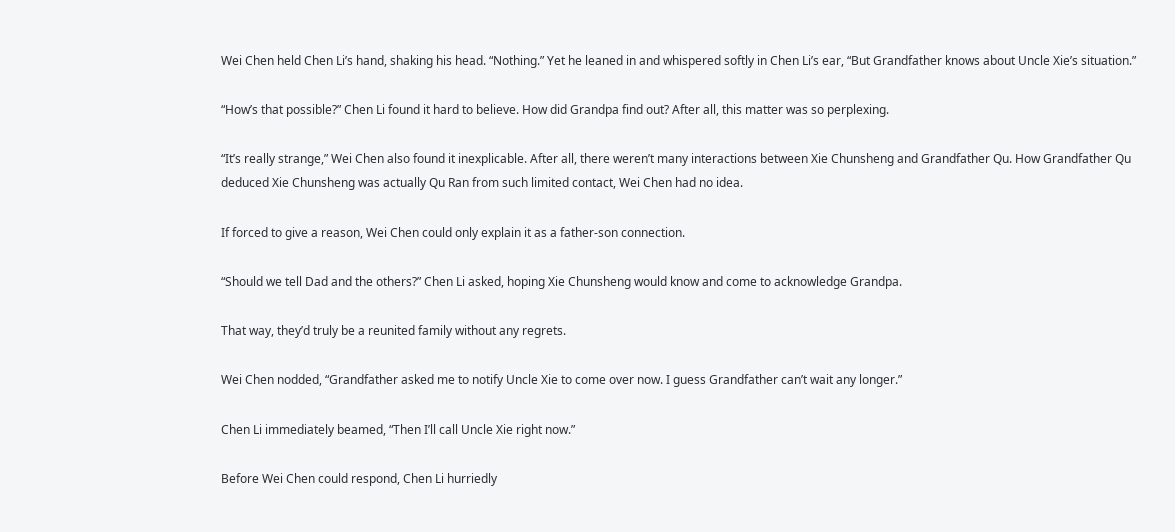Wei Chen held Chen Li’s hand, shaking his head. “Nothing.” Yet he leaned in and whispered softly in Chen Li’s ear, “But Grandfather knows about Uncle Xie’s situation.”

“How’s that possible?” Chen Li found it hard to believe. How did Grandpa find out? After all, this matter was so perplexing.

“It’s really strange,” Wei Chen also found it inexplicable. After all, there weren’t many interactions between Xie Chunsheng and Grandfather Qu. How Grandfather Qu deduced Xie Chunsheng was actually Qu Ran from such limited contact, Wei Chen had no idea.

If forced to give a reason, Wei Chen could only explain it as a father-son connection.

“Should we tell Dad and the others?” Chen Li asked, hoping Xie Chunsheng would know and come to acknowledge Grandpa.

That way, they’d truly be a reunited family without any regrets.

Wei Chen nodded, “Grandfather asked me to notify Uncle Xie to come over now. I guess Grandfather can’t wait any longer.”

Chen Li immediately beamed, “Then I’ll call Uncle Xie right now.”

Before Wei Chen could respond, Chen Li hurriedly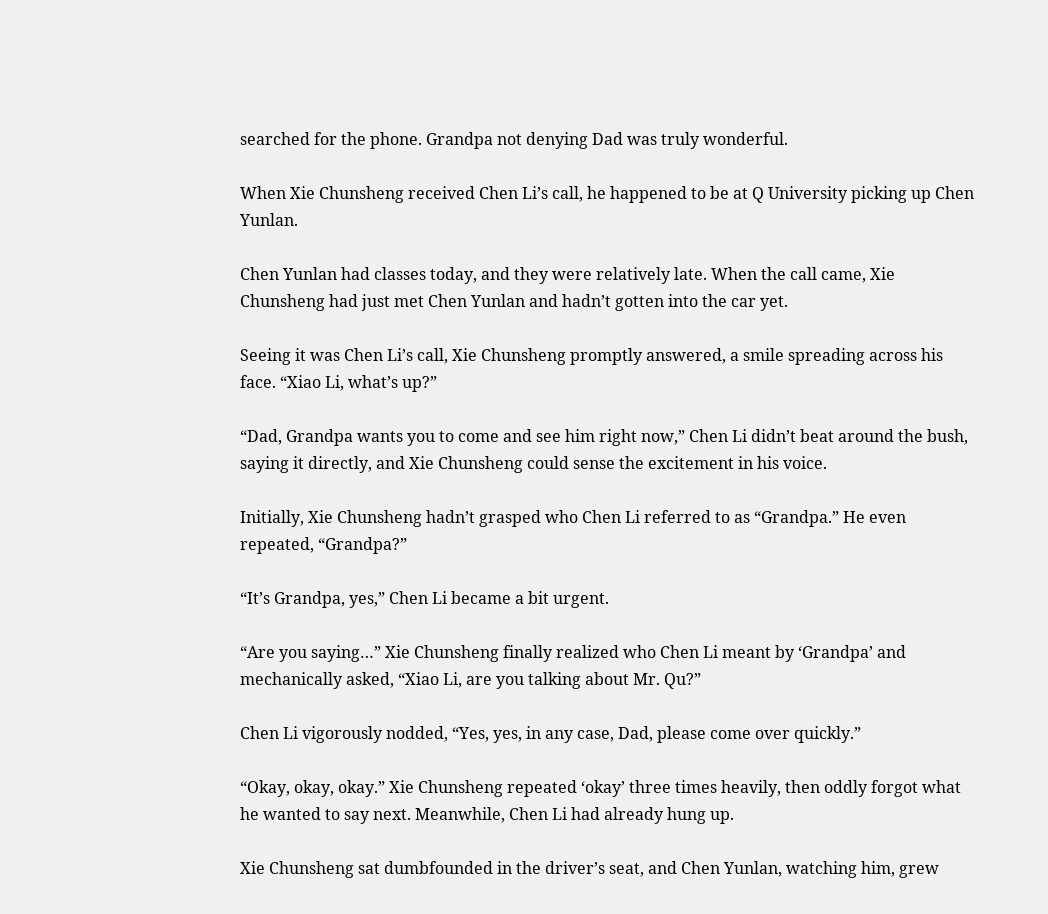searched for the phone. Grandpa not denying Dad was truly wonderful.

When Xie Chunsheng received Chen Li’s call, he happened to be at Q University picking up Chen Yunlan.

Chen Yunlan had classes today, and they were relatively late. When the call came, Xie Chunsheng had just met Chen Yunlan and hadn’t gotten into the car yet.

Seeing it was Chen Li’s call, Xie Chunsheng promptly answered, a smile spreading across his face. “Xiao Li, what’s up?”

“Dad, Grandpa wants you to come and see him right now,” Chen Li didn’t beat around the bush, saying it directly, and Xie Chunsheng could sense the excitement in his voice.

Initially, Xie Chunsheng hadn’t grasped who Chen Li referred to as “Grandpa.” He even repeated, “Grandpa?”

“It’s Grandpa, yes,” Chen Li became a bit urgent.

“Are you saying…” Xie Chunsheng finally realized who Chen Li meant by ‘Grandpa’ and mechanically asked, “Xiao Li, are you talking about Mr. Qu?”

Chen Li vigorously nodded, “Yes, yes, in any case, Dad, please come over quickly.”

“Okay, okay, okay.” Xie Chunsheng repeated ‘okay’ three times heavily, then oddly forgot what he wanted to say next. Meanwhile, Chen Li had already hung up.

Xie Chunsheng sat dumbfounded in the driver’s seat, and Chen Yunlan, watching him, grew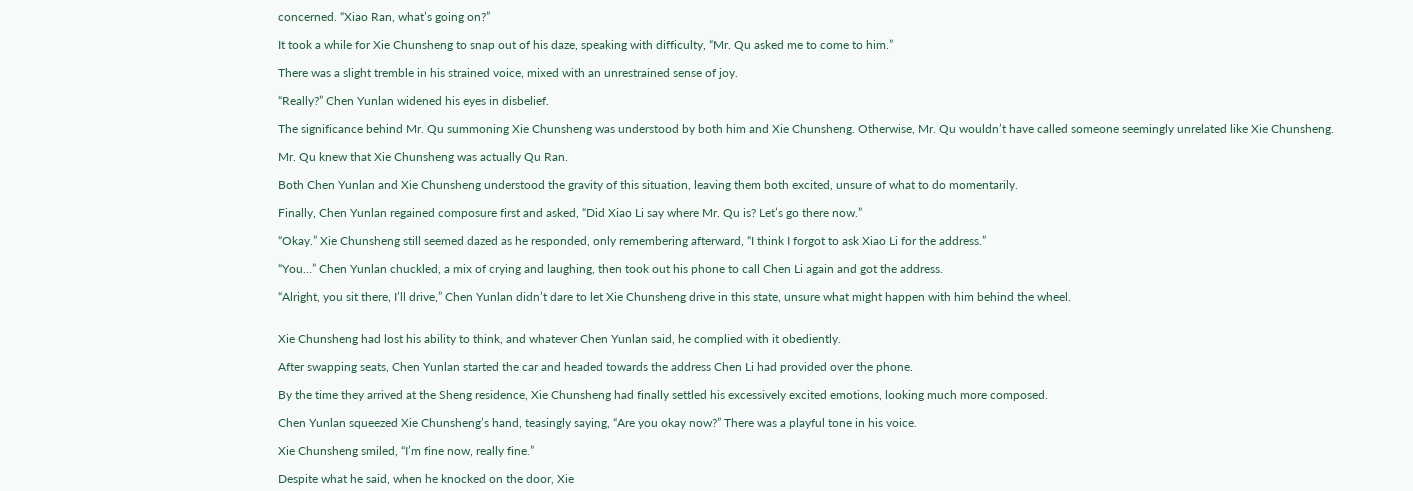concerned. “Xiao Ran, what’s going on?”

It took a while for Xie Chunsheng to snap out of his daze, speaking with difficulty, “Mr. Qu asked me to come to him.”

There was a slight tremble in his strained voice, mixed with an unrestrained sense of joy.

“Really?” Chen Yunlan widened his eyes in disbelief.

The significance behind Mr. Qu summoning Xie Chunsheng was understood by both him and Xie Chunsheng. Otherwise, Mr. Qu wouldn’t have called someone seemingly unrelated like Xie Chunsheng.

Mr. Qu knew that Xie Chunsheng was actually Qu Ran.

Both Chen Yunlan and Xie Chunsheng understood the gravity of this situation, leaving them both excited, unsure of what to do momentarily.

Finally, Chen Yunlan regained composure first and asked, “Did Xiao Li say where Mr. Qu is? Let’s go there now.”

“Okay.” Xie Chunsheng still seemed dazed as he responded, only remembering afterward, “I think I forgot to ask Xiao Li for the address.”

“You…” Chen Yunlan chuckled, a mix of crying and laughing, then took out his phone to call Chen Li again and got the address.

“Alright, you sit there, I’ll drive,” Chen Yunlan didn’t dare to let Xie Chunsheng drive in this state, unsure what might happen with him behind the wheel.


Xie Chunsheng had lost his ability to think, and whatever Chen Yunlan said, he complied with it obediently.

After swapping seats, Chen Yunlan started the car and headed towards the address Chen Li had provided over the phone.

By the time they arrived at the Sheng residence, Xie Chunsheng had finally settled his excessively excited emotions, looking much more composed.

Chen Yunlan squeezed Xie Chunsheng’s hand, teasingly saying, “Are you okay now?” There was a playful tone in his voice.

Xie Chunsheng smiled, “I’m fine now, really fine.”

Despite what he said, when he knocked on the door, Xie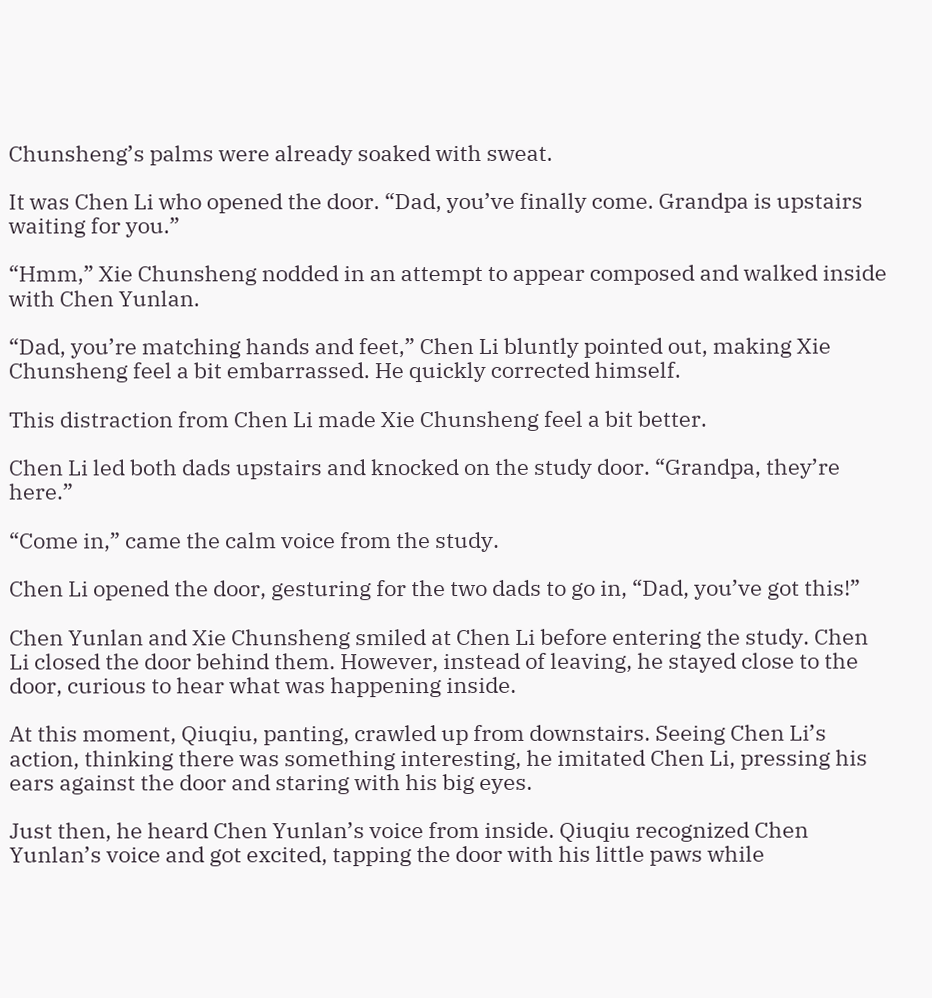Chunsheng’s palms were already soaked with sweat.

It was Chen Li who opened the door. “Dad, you’ve finally come. Grandpa is upstairs waiting for you.”

“Hmm,” Xie Chunsheng nodded in an attempt to appear composed and walked inside with Chen Yunlan.

“Dad, you’re matching hands and feet,” Chen Li bluntly pointed out, making Xie Chunsheng feel a bit embarrassed. He quickly corrected himself.

This distraction from Chen Li made Xie Chunsheng feel a bit better.

Chen Li led both dads upstairs and knocked on the study door. “Grandpa, they’re here.”

“Come in,” came the calm voice from the study.

Chen Li opened the door, gesturing for the two dads to go in, “Dad, you’ve got this!”

Chen Yunlan and Xie Chunsheng smiled at Chen Li before entering the study. Chen Li closed the door behind them. However, instead of leaving, he stayed close to the door, curious to hear what was happening inside.

At this moment, Qiuqiu, panting, crawled up from downstairs. Seeing Chen Li’s action, thinking there was something interesting, he imitated Chen Li, pressing his ears against the door and staring with his big eyes.

Just then, he heard Chen Yunlan’s voice from inside. Qiuqiu recognized Chen Yunlan’s voice and got excited, tapping the door with his little paws while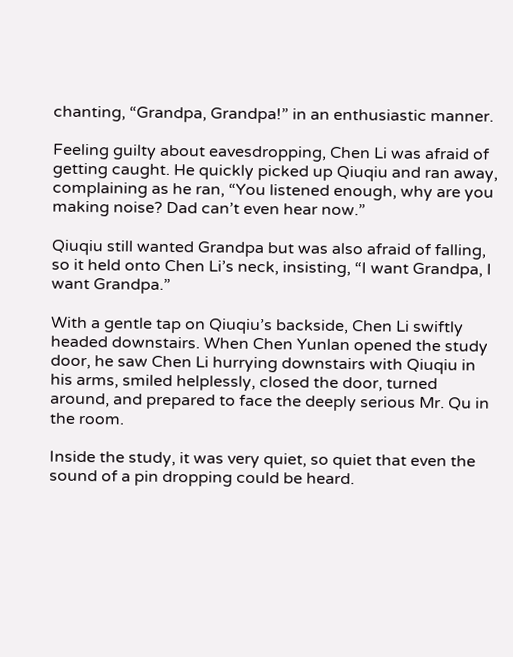chanting, “Grandpa, Grandpa!” in an enthusiastic manner.

Feeling guilty about eavesdropping, Chen Li was afraid of getting caught. He quickly picked up Qiuqiu and ran away, complaining as he ran, “You listened enough, why are you making noise? Dad can’t even hear now.”

Qiuqiu still wanted Grandpa but was also afraid of falling, so it held onto Chen Li’s neck, insisting, “I want Grandpa, I want Grandpa.”

With a gentle tap on Qiuqiu’s backside, Chen Li swiftly headed downstairs. When Chen Yunlan opened the study door, he saw Chen Li hurrying downstairs with Qiuqiu in his arms, smiled helplessly, closed the door, turned around, and prepared to face the deeply serious Mr. Qu in the room.

Inside the study, it was very quiet, so quiet that even the sound of a pin dropping could be heard.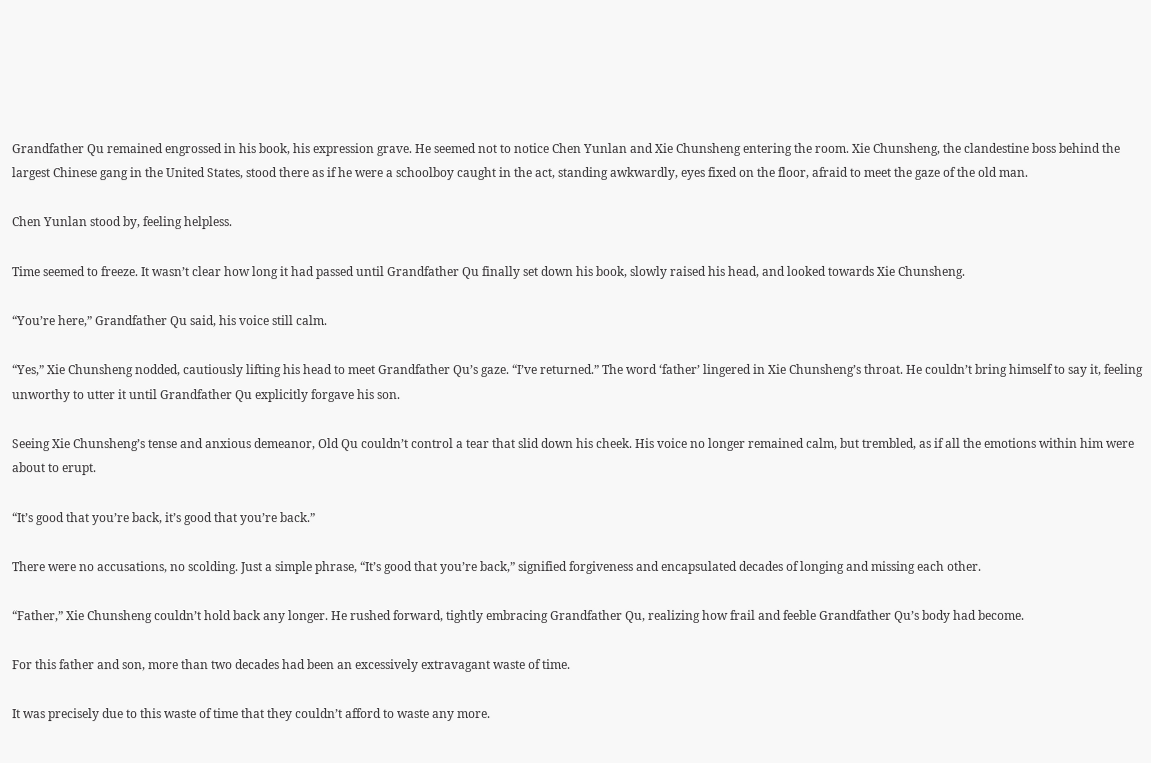Grandfather Qu remained engrossed in his book, his expression grave. He seemed not to notice Chen Yunlan and Xie Chunsheng entering the room. Xie Chunsheng, the clandestine boss behind the largest Chinese gang in the United States, stood there as if he were a schoolboy caught in the act, standing awkwardly, eyes fixed on the floor, afraid to meet the gaze of the old man.

Chen Yunlan stood by, feeling helpless.

Time seemed to freeze. It wasn’t clear how long it had passed until Grandfather Qu finally set down his book, slowly raised his head, and looked towards Xie Chunsheng.

“You’re here,” Grandfather Qu said, his voice still calm.

“Yes,” Xie Chunsheng nodded, cautiously lifting his head to meet Grandfather Qu’s gaze. “I’ve returned.” The word ‘father’ lingered in Xie Chunsheng’s throat. He couldn’t bring himself to say it, feeling unworthy to utter it until Grandfather Qu explicitly forgave his son.

Seeing Xie Chunsheng’s tense and anxious demeanor, Old Qu couldn’t control a tear that slid down his cheek. His voice no longer remained calm, but trembled, as if all the emotions within him were about to erupt.

“It’s good that you’re back, it’s good that you’re back.”

There were no accusations, no scolding. Just a simple phrase, “It’s good that you’re back,” signified forgiveness and encapsulated decades of longing and missing each other.

“Father,” Xie Chunsheng couldn’t hold back any longer. He rushed forward, tightly embracing Grandfather Qu, realizing how frail and feeble Grandfather Qu’s body had become.

For this father and son, more than two decades had been an excessively extravagant waste of time.

It was precisely due to this waste of time that they couldn’t afford to waste any more.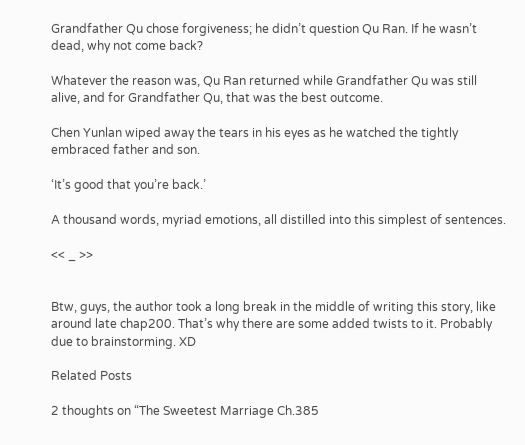Grandfather Qu chose forgiveness; he didn’t question Qu Ran. If he wasn’t dead, why not come back?

Whatever the reason was, Qu Ran returned while Grandfather Qu was still alive, and for Grandfather Qu, that was the best outcome.

Chen Yunlan wiped away the tears in his eyes as he watched the tightly embraced father and son.

‘It’s good that you’re back.’

A thousand words, myriad emotions, all distilled into this simplest of sentences.

<< _ >>


Btw, guys, the author took a long break in the middle of writing this story, like around late chap200. That’s why there are some added twists to it. Probably due to brainstorming. XD

Related Posts

2 thoughts on “The Sweetest Marriage Ch.385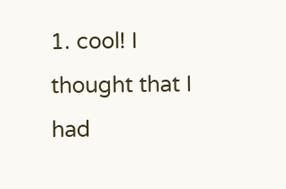1. cool! I thought that I had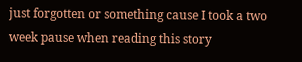just forgotten or something cause I took a two week pause when reading this story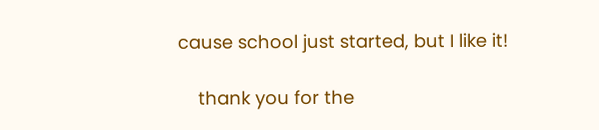cause school just started, but I like it!

    thank you for the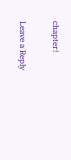chapter!

Leave a Reply